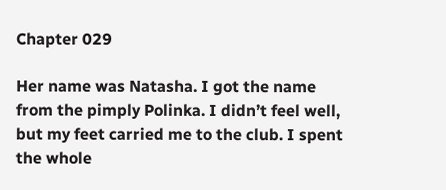Chapter 029

Her name was Natasha. I got the name from the pimply Polinka. I didn’t feel well, but my feet carried me to the club. I spent the whole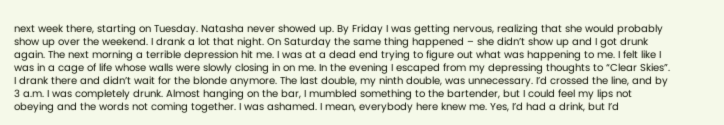next week there, starting on Tuesday. Natasha never showed up. By Friday I was getting nervous, realizing that she would probably show up over the weekend. I drank a lot that night. On Saturday the same thing happened – she didn’t show up and I got drunk again. The next morning a terrible depression hit me. I was at a dead end trying to figure out what was happening to me. I felt like I was in a cage of life whose walls were slowly closing in on me. In the evening I escaped from my depressing thoughts to “Clear Skies”. I drank there and didn’t wait for the blonde anymore. The last double, my ninth double, was unnecessary. I’d crossed the line, and by 3 a.m. I was completely drunk. Almost hanging on the bar, I mumbled something to the bartender, but I could feel my lips not obeying and the words not coming together. I was ashamed. I mean, everybody here knew me. Yes, I’d had a drink, but I’d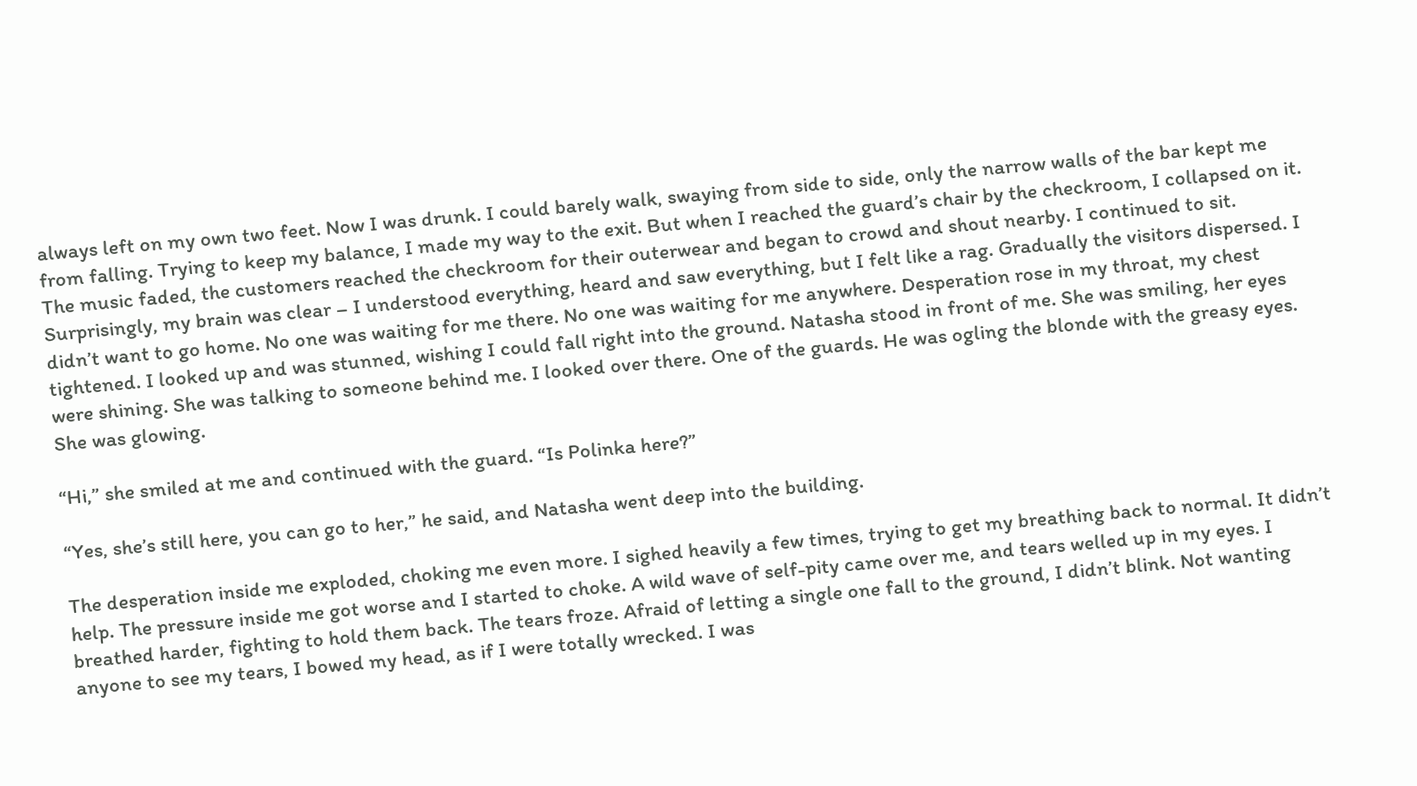always left on my own two feet. Now I was drunk. I could barely walk, swaying from side to side, only the narrow walls of the bar kept me from falling. Trying to keep my balance, I made my way to the exit. But when I reached the guard’s chair by the checkroom, I collapsed on it. The music faded, the customers reached the checkroom for their outerwear and began to crowd and shout nearby. I continued to sit. Surprisingly, my brain was clear – I understood everything, heard and saw everything, but I felt like a rag. Gradually the visitors dispersed. I didn’t want to go home. No one was waiting for me there. No one was waiting for me anywhere. Desperation rose in my throat, my chest tightened. I looked up and was stunned, wishing I could fall right into the ground. Natasha stood in front of me. She was smiling, her eyes were shining. She was talking to someone behind me. I looked over there. One of the guards. He was ogling the blonde with the greasy eyes. She was glowing.

“Hi,” she smiled at me and continued with the guard. “Is Polinka here?”

“Yes, she’s still here, you can go to her,” he said, and Natasha went deep into the building.

The desperation inside me exploded, choking me even more. I sighed heavily a few times, trying to get my breathing back to normal. It didn’t help. The pressure inside me got worse and I started to choke. A wild wave of self-pity came over me, and tears welled up in my eyes. I breathed harder, fighting to hold them back. The tears froze. Afraid of letting a single one fall to the ground, I didn’t blink. Not wanting anyone to see my tears, I bowed my head, as if I were totally wrecked. I was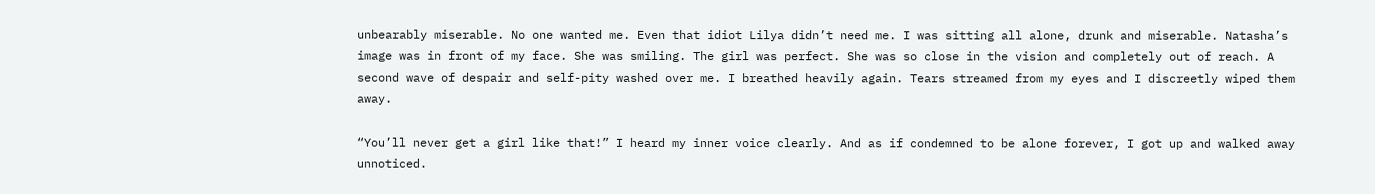unbearably miserable. No one wanted me. Even that idiot Lilya didn’t need me. I was sitting all alone, drunk and miserable. Natasha’s image was in front of my face. She was smiling. The girl was perfect. She was so close in the vision and completely out of reach. A second wave of despair and self-pity washed over me. I breathed heavily again. Tears streamed from my eyes and I discreetly wiped them away.

“You’ll never get a girl like that!” I heard my inner voice clearly. And as if condemned to be alone forever, I got up and walked away unnoticed.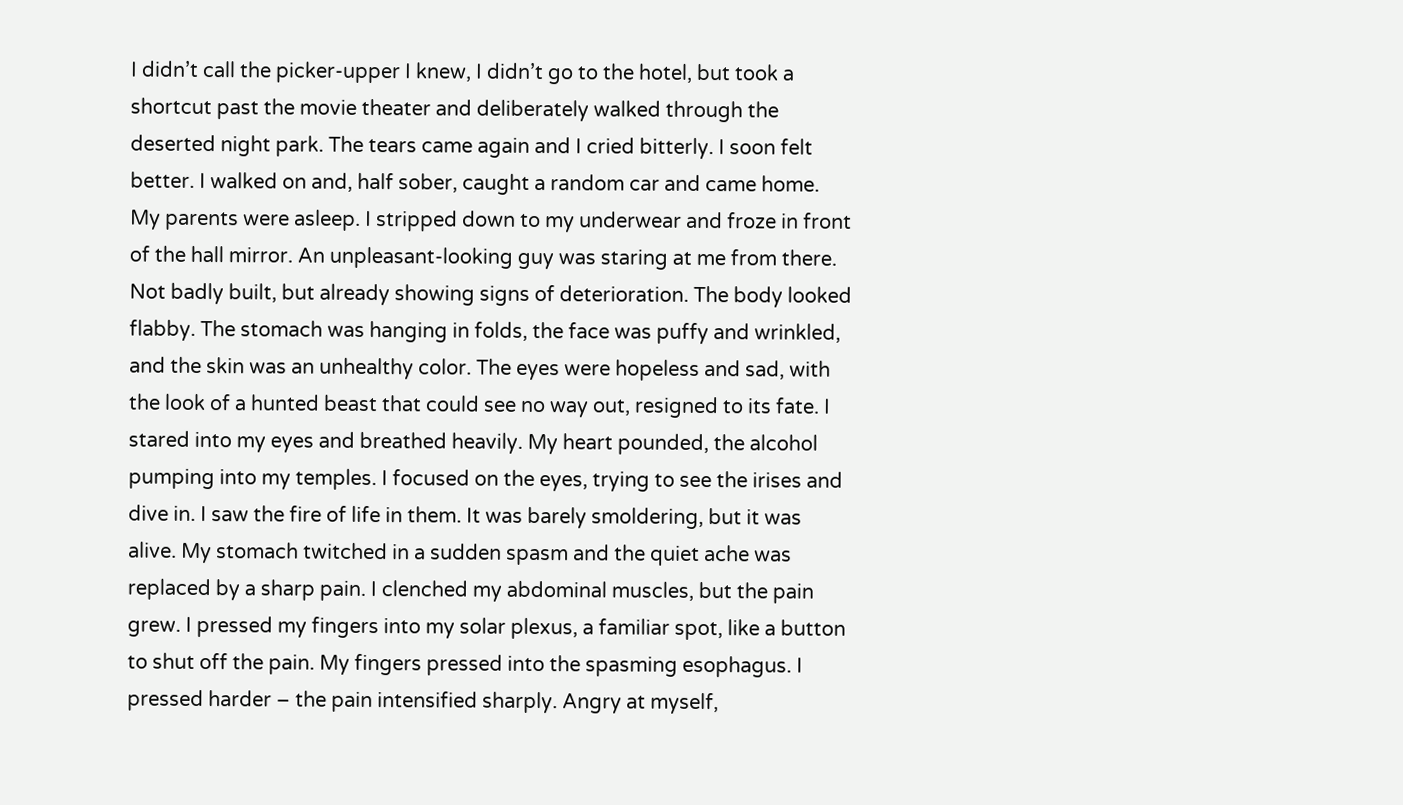I didn’t call the picker-upper I knew, I didn’t go to the hotel, but took a shortcut past the movie theater and deliberately walked through the deserted night park. The tears came again and I cried bitterly. I soon felt better. I walked on and, half sober, caught a random car and came home. My parents were asleep. I stripped down to my underwear and froze in front of the hall mirror. An unpleasant-looking guy was staring at me from there. Not badly built, but already showing signs of deterioration. The body looked flabby. The stomach was hanging in folds, the face was puffy and wrinkled, and the skin was an unhealthy color. The eyes were hopeless and sad, with the look of a hunted beast that could see no way out, resigned to its fate. I stared into my eyes and breathed heavily. My heart pounded, the alcohol pumping into my temples. I focused on the eyes, trying to see the irises and dive in. I saw the fire of life in them. It was barely smoldering, but it was alive. My stomach twitched in a sudden spasm and the quiet ache was replaced by a sharp pain. I clenched my abdominal muscles, but the pain grew. I pressed my fingers into my solar plexus, a familiar spot, like a button to shut off the pain. My fingers pressed into the spasming esophagus. I pressed harder – the pain intensified sharply. Angry at myself,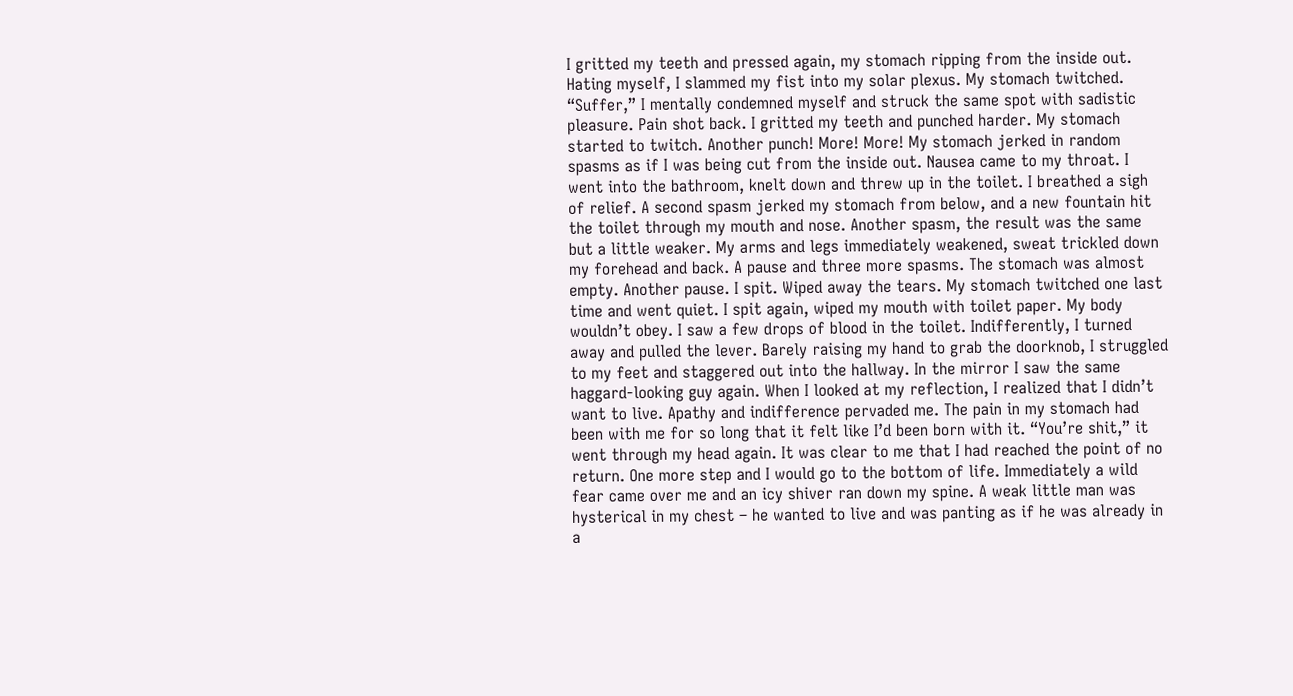I gritted my teeth and pressed again, my stomach ripping from the inside out. Hating myself, I slammed my fist into my solar plexus. My stomach twitched. “Suffer,” I mentally condemned myself and struck the same spot with sadistic pleasure. Pain shot back. I gritted my teeth and punched harder. My stomach started to twitch. Another punch! More! More! My stomach jerked in random spasms as if I was being cut from the inside out. Nausea came to my throat. I went into the bathroom, knelt down and threw up in the toilet. I breathed a sigh of relief. A second spasm jerked my stomach from below, and a new fountain hit the toilet through my mouth and nose. Another spasm, the result was the same but a little weaker. My arms and legs immediately weakened, sweat trickled down my forehead and back. A pause and three more spasms. The stomach was almost empty. Another pause. I spit. Wiped away the tears. My stomach twitched one last time and went quiet. I spit again, wiped my mouth with toilet paper. My body wouldn’t obey. I saw a few drops of blood in the toilet. Indifferently, I turned away and pulled the lever. Barely raising my hand to grab the doorknob, I struggled to my feet and staggered out into the hallway. In the mirror I saw the same haggard-looking guy again. When I looked at my reflection, I realized that I didn’t want to live. Apathy and indifference pervaded me. The pain in my stomach had been with me for so long that it felt like I’d been born with it. “You’re shit,” it went through my head again. It was clear to me that I had reached the point of no return. One more step and I would go to the bottom of life. Immediately a wild fear came over me and an icy shiver ran down my spine. A weak little man was hysterical in my chest – he wanted to live and was panting as if he was already in a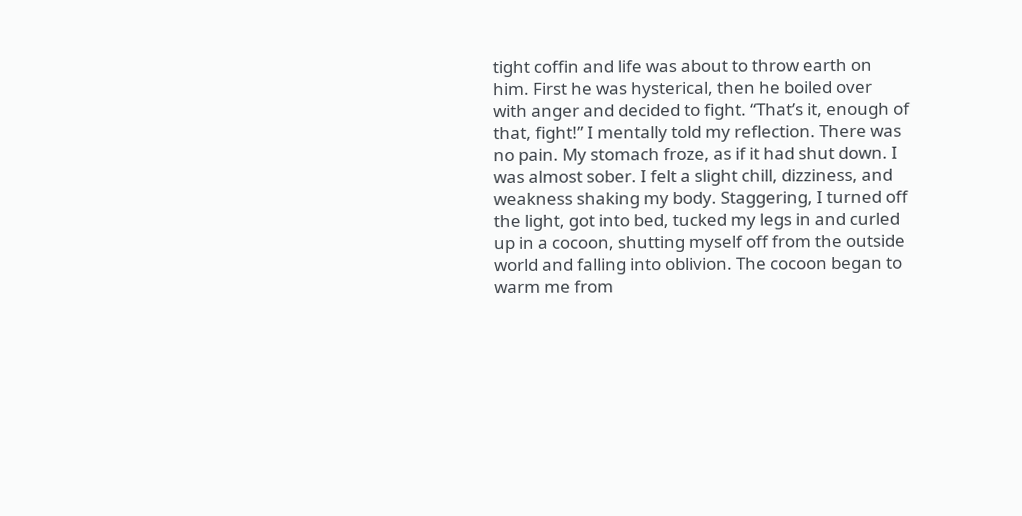tight coffin and life was about to throw earth on him. First he was hysterical, then he boiled over with anger and decided to fight. “That’s it, enough of that, fight!” I mentally told my reflection. There was no pain. My stomach froze, as if it had shut down. I was almost sober. I felt a slight chill, dizziness, and weakness shaking my body. Staggering, I turned off the light, got into bed, tucked my legs in and curled up in a cocoon, shutting myself off from the outside world and falling into oblivion. The cocoon began to warm me from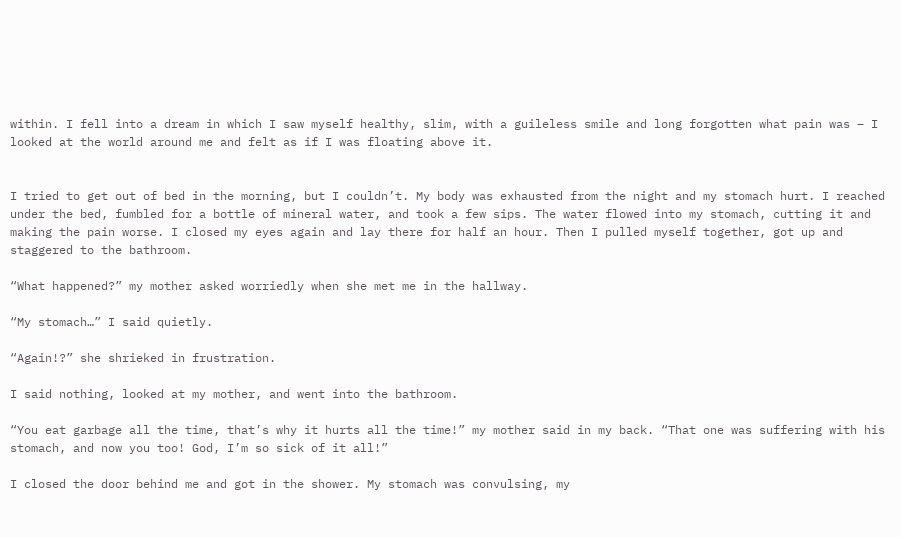within. I fell into a dream in which I saw myself healthy, slim, with a guileless smile and long forgotten what pain was – I looked at the world around me and felt as if I was floating above it.


I tried to get out of bed in the morning, but I couldn’t. My body was exhausted from the night and my stomach hurt. I reached under the bed, fumbled for a bottle of mineral water, and took a few sips. The water flowed into my stomach, cutting it and making the pain worse. I closed my eyes again and lay there for half an hour. Then I pulled myself together, got up and staggered to the bathroom.

“What happened?” my mother asked worriedly when she met me in the hallway.

“My stomach…” I said quietly.

“Again!?” she shrieked in frustration.

I said nothing, looked at my mother, and went into the bathroom.

“You eat garbage all the time, that’s why it hurts all the time!” my mother said in my back. “That one was suffering with his stomach, and now you too! God, I’m so sick of it all!”

I closed the door behind me and got in the shower. My stomach was convulsing, my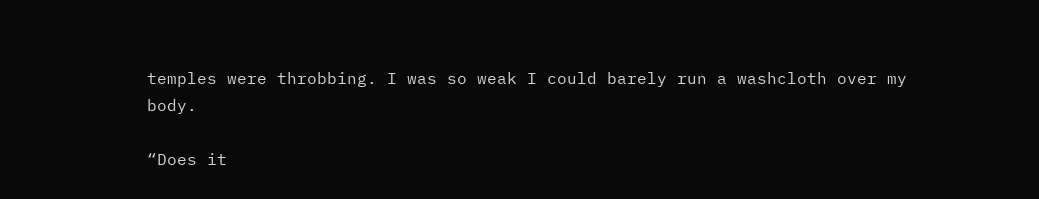temples were throbbing. I was so weak I could barely run a washcloth over my body.

“Does it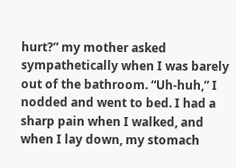hurt?” my mother asked sympathetically when I was barely out of the bathroom. “Uh-huh,” I nodded and went to bed. I had a sharp pain when I walked, and when I lay down, my stomach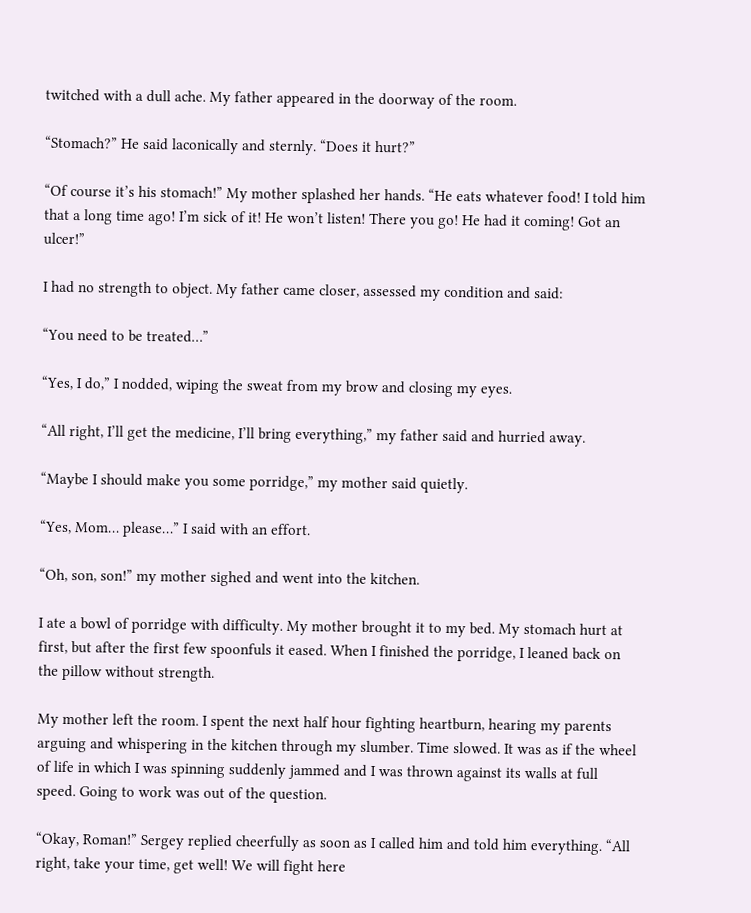twitched with a dull ache. My father appeared in the doorway of the room.

“Stomach?” He said laconically and sternly. “Does it hurt?”

“Of course it’s his stomach!” My mother splashed her hands. “He eats whatever food! I told him that a long time ago! I’m sick of it! He won’t listen! There you go! He had it coming! Got an ulcer!”

I had no strength to object. My father came closer, assessed my condition and said:

“You need to be treated…”

“Yes, I do,” I nodded, wiping the sweat from my brow and closing my eyes.

“All right, I’ll get the medicine, I’ll bring everything,” my father said and hurried away.

“Maybe I should make you some porridge,” my mother said quietly.

“Yes, Mom… please…” I said with an effort.

“Oh, son, son!” my mother sighed and went into the kitchen.

I ate a bowl of porridge with difficulty. My mother brought it to my bed. My stomach hurt at first, but after the first few spoonfuls it eased. When I finished the porridge, I leaned back on the pillow without strength.

My mother left the room. I spent the next half hour fighting heartburn, hearing my parents arguing and whispering in the kitchen through my slumber. Time slowed. It was as if the wheel of life in which I was spinning suddenly jammed and I was thrown against its walls at full speed. Going to work was out of the question.

“Okay, Roman!” Sergey replied cheerfully as soon as I called him and told him everything. “All right, take your time, get well! We will fight here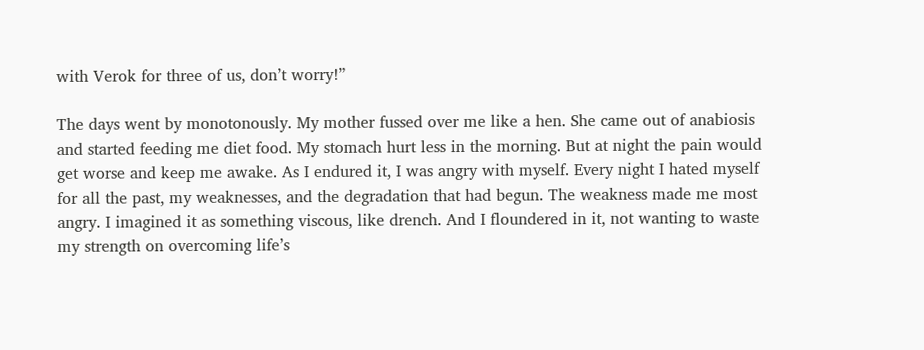with Verok for three of us, don’t worry!”

The days went by monotonously. My mother fussed over me like a hen. She came out of anabiosis and started feeding me diet food. My stomach hurt less in the morning. But at night the pain would get worse and keep me awake. As I endured it, I was angry with myself. Every night I hated myself for all the past, my weaknesses, and the degradation that had begun. The weakness made me most angry. I imagined it as something viscous, like drench. And I floundered in it, not wanting to waste my strength on overcoming life’s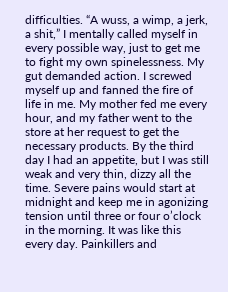difficulties. “A wuss, a wimp, a jerk, a shit,” I mentally called myself in every possible way, just to get me to fight my own spinelessness. My gut demanded action. I screwed myself up and fanned the fire of life in me. My mother fed me every hour, and my father went to the store at her request to get the necessary products. By the third day I had an appetite, but I was still weak and very thin, dizzy all the time. Severe pains would start at midnight and keep me in agonizing tension until three or four o’clock in the morning. It was like this every day. Painkillers and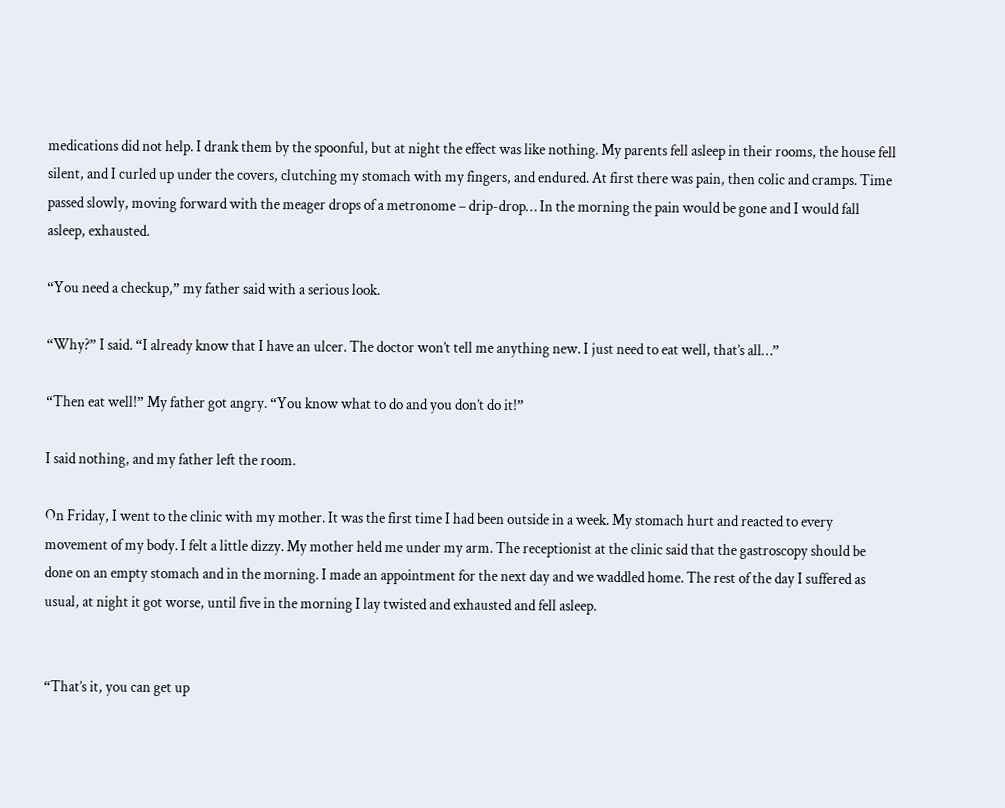medications did not help. I drank them by the spoonful, but at night the effect was like nothing. My parents fell asleep in their rooms, the house fell silent, and I curled up under the covers, clutching my stomach with my fingers, and endured. At first there was pain, then colic and cramps. Time passed slowly, moving forward with the meager drops of a metronome – drip-drop… In the morning the pain would be gone and I would fall asleep, exhausted.

“You need a checkup,” my father said with a serious look.

“Why?” I said. “I already know that I have an ulcer. The doctor won’t tell me anything new. I just need to eat well, that’s all…”

“Then eat well!” My father got angry. “You know what to do and you don’t do it!”

I said nothing, and my father left the room.

On Friday, I went to the clinic with my mother. It was the first time I had been outside in a week. My stomach hurt and reacted to every movement of my body. I felt a little dizzy. My mother held me under my arm. The receptionist at the clinic said that the gastroscopy should be done on an empty stomach and in the morning. I made an appointment for the next day and we waddled home. The rest of the day I suffered as usual, at night it got worse, until five in the morning I lay twisted and exhausted and fell asleep.


“That’s it, you can get up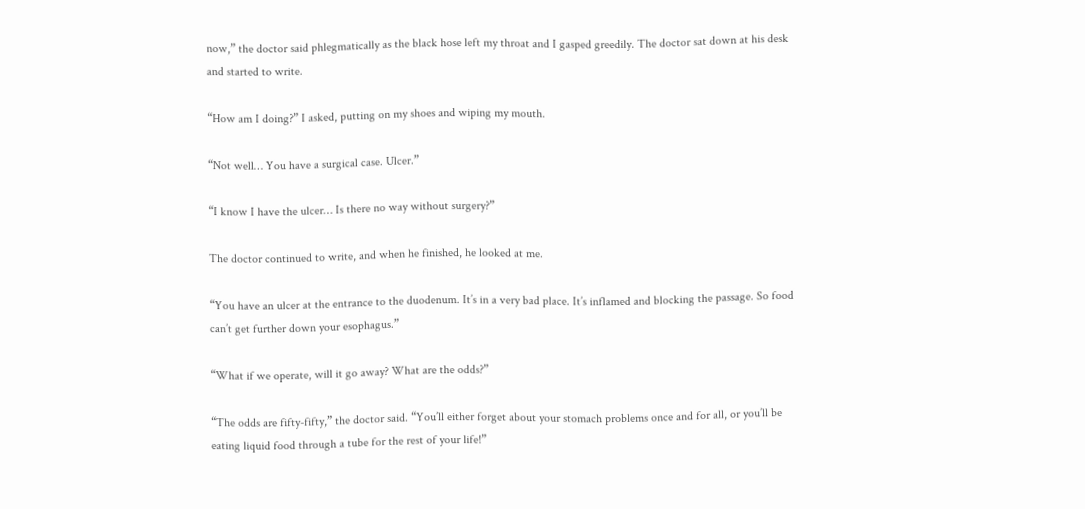now,” the doctor said phlegmatically as the black hose left my throat and I gasped greedily. The doctor sat down at his desk and started to write.

“How am I doing?” I asked, putting on my shoes and wiping my mouth.

“Not well… You have a surgical case. Ulcer.”

“I know I have the ulcer… Is there no way without surgery?”

The doctor continued to write, and when he finished, he looked at me.

“You have an ulcer at the entrance to the duodenum. It’s in a very bad place. It’s inflamed and blocking the passage. So food can’t get further down your esophagus.”

“What if we operate, will it go away? What are the odds?”

“The odds are fifty-fifty,” the doctor said. “You’ll either forget about your stomach problems once and for all, or you’ll be eating liquid food through a tube for the rest of your life!”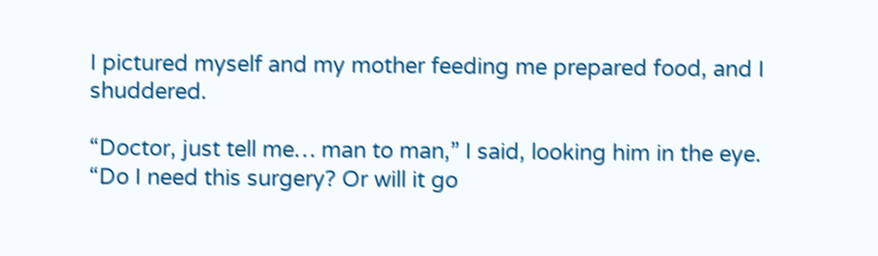I pictured myself and my mother feeding me prepared food, and I shuddered.

“Doctor, just tell me… man to man,” I said, looking him in the eye. “Do I need this surgery? Or will it go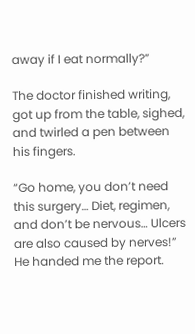away if I eat normally?”

The doctor finished writing, got up from the table, sighed, and twirled a pen between his fingers.

“Go home, you don’t need this surgery… Diet, regimen, and don’t be nervous… Ulcers are also caused by nerves!” He handed me the report.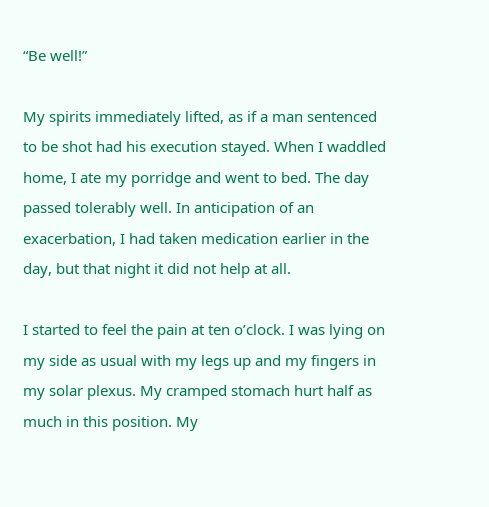“Be well!”

My spirits immediately lifted, as if a man sentenced to be shot had his execution stayed. When I waddled home, I ate my porridge and went to bed. The day passed tolerably well. In anticipation of an exacerbation, I had taken medication earlier in the day, but that night it did not help at all.

I started to feel the pain at ten o’clock. I was lying on my side as usual with my legs up and my fingers in my solar plexus. My cramped stomach hurt half as much in this position. My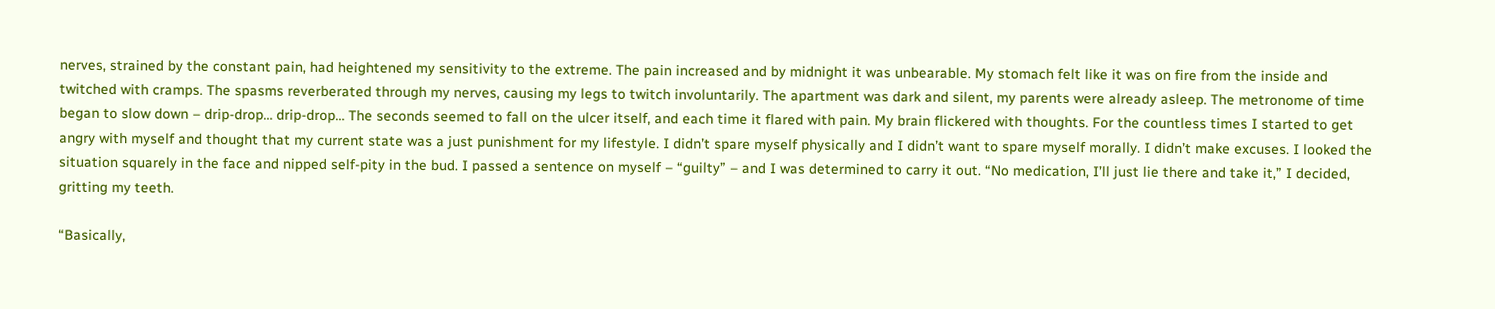nerves, strained by the constant pain, had heightened my sensitivity to the extreme. The pain increased and by midnight it was unbearable. My stomach felt like it was on fire from the inside and twitched with cramps. The spasms reverberated through my nerves, causing my legs to twitch involuntarily. The apartment was dark and silent, my parents were already asleep. The metronome of time began to slow down – drip-drop… drip-drop… The seconds seemed to fall on the ulcer itself, and each time it flared with pain. My brain flickered with thoughts. For the countless times I started to get angry with myself and thought that my current state was a just punishment for my lifestyle. I didn’t spare myself physically and I didn’t want to spare myself morally. I didn’t make excuses. I looked the situation squarely in the face and nipped self-pity in the bud. I passed a sentence on myself – “guilty” – and I was determined to carry it out. “No medication, I’ll just lie there and take it,” I decided, gritting my teeth.

“Basically,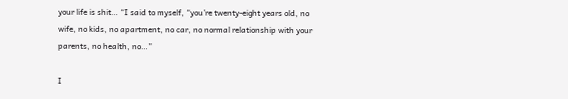your life is shit… “I said to myself, “you’re twenty-eight years old, no wife, no kids, no apartment, no car, no normal relationship with your parents, no health, no…”

I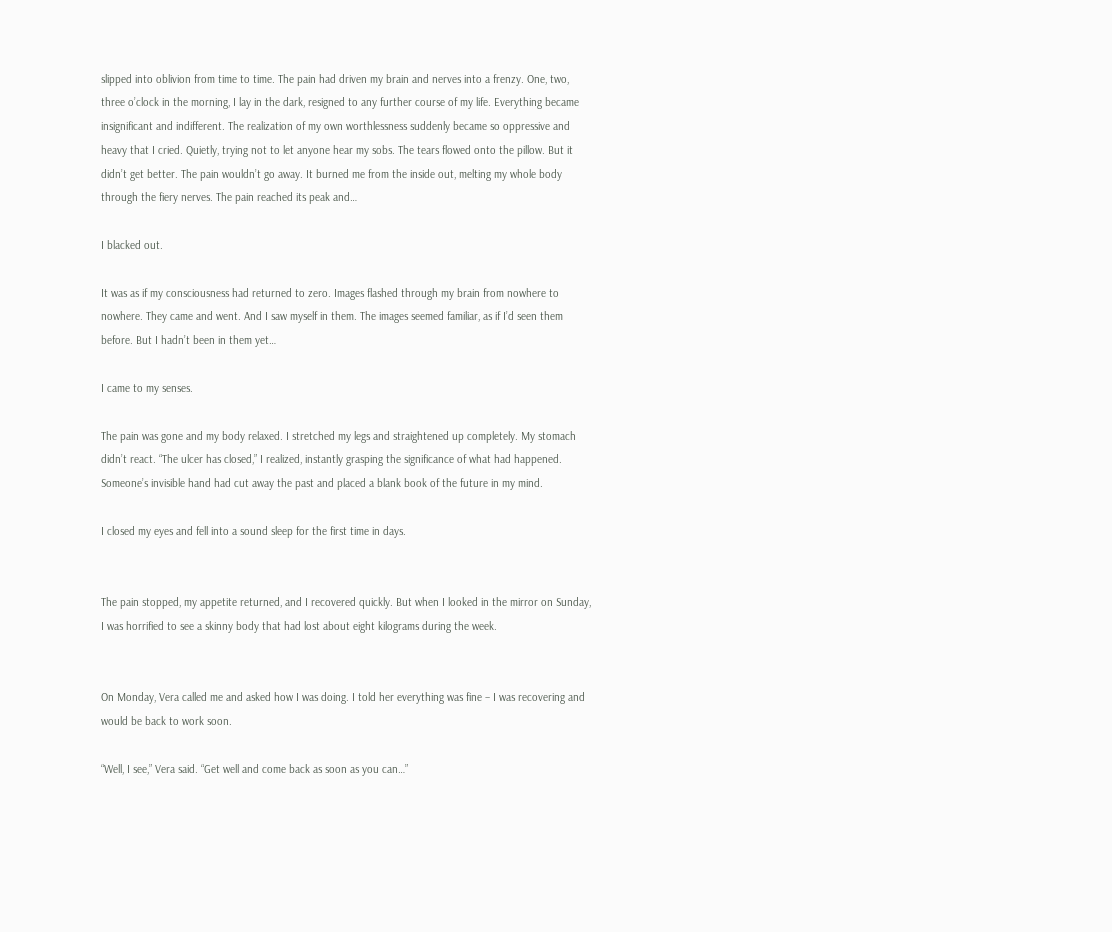slipped into oblivion from time to time. The pain had driven my brain and nerves into a frenzy. One, two, three o’clock in the morning, I lay in the dark, resigned to any further course of my life. Everything became insignificant and indifferent. The realization of my own worthlessness suddenly became so oppressive and heavy that I cried. Quietly, trying not to let anyone hear my sobs. The tears flowed onto the pillow. But it didn’t get better. The pain wouldn’t go away. It burned me from the inside out, melting my whole body through the fiery nerves. The pain reached its peak and…

I blacked out.

It was as if my consciousness had returned to zero. Images flashed through my brain from nowhere to nowhere. They came and went. And I saw myself in them. The images seemed familiar, as if I’d seen them before. But I hadn’t been in them yet…

I came to my senses.

The pain was gone and my body relaxed. I stretched my legs and straightened up completely. My stomach didn’t react. “The ulcer has closed,” I realized, instantly grasping the significance of what had happened. Someone’s invisible hand had cut away the past and placed a blank book of the future in my mind.

I closed my eyes and fell into a sound sleep for the first time in days.


The pain stopped, my appetite returned, and I recovered quickly. But when I looked in the mirror on Sunday, I was horrified to see a skinny body that had lost about eight kilograms during the week.


On Monday, Vera called me and asked how I was doing. I told her everything was fine – I was recovering and would be back to work soon.

“Well, I see,” Vera said. “Get well and come back as soon as you can…”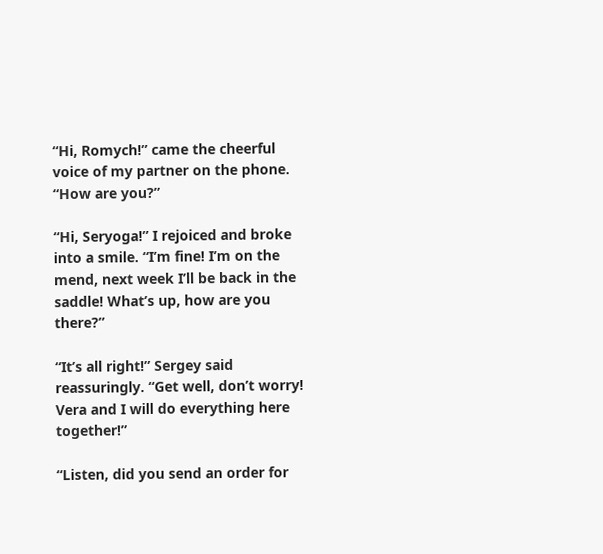“Hi, Romych!” came the cheerful voice of my partner on the phone. “How are you?”

“Hi, Seryoga!” I rejoiced and broke into a smile. “I’m fine! I’m on the mend, next week I’ll be back in the saddle! What’s up, how are you there?”

“It’s all right!” Sergey said reassuringly. “Get well, don’t worry! Vera and I will do everything here together!”

“Listen, did you send an order for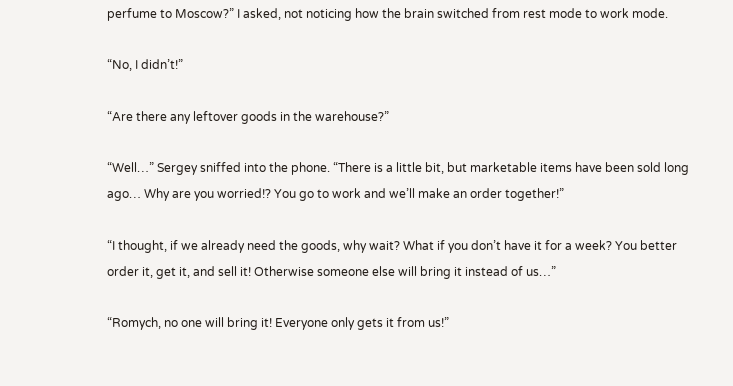perfume to Moscow?” I asked, not noticing how the brain switched from rest mode to work mode.

“No, I didn’t!”

“Are there any leftover goods in the warehouse?”

“Well…” Sergey sniffed into the phone. “There is a little bit, but marketable items have been sold long ago… Why are you worried!? You go to work and we’ll make an order together!”

“I thought, if we already need the goods, why wait? What if you don’t have it for a week? You better order it, get it, and sell it! Otherwise someone else will bring it instead of us…”

“Romych, no one will bring it! Everyone only gets it from us!”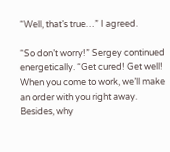“Well, that’s true…” I agreed.

“So don’t worry!” Sergey continued energetically. “Get cured! Get well! When you come to work, we’ll make an order with you right away. Besides, why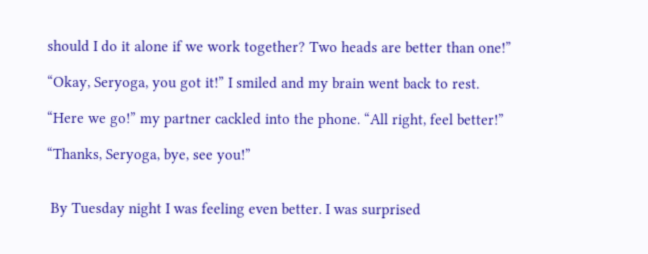should I do it alone if we work together? Two heads are better than one!”

“Okay, Seryoga, you got it!” I smiled and my brain went back to rest.

“Here we go!” my partner cackled into the phone. “All right, feel better!”

“Thanks, Seryoga, bye, see you!”


 By Tuesday night I was feeling even better. I was surprised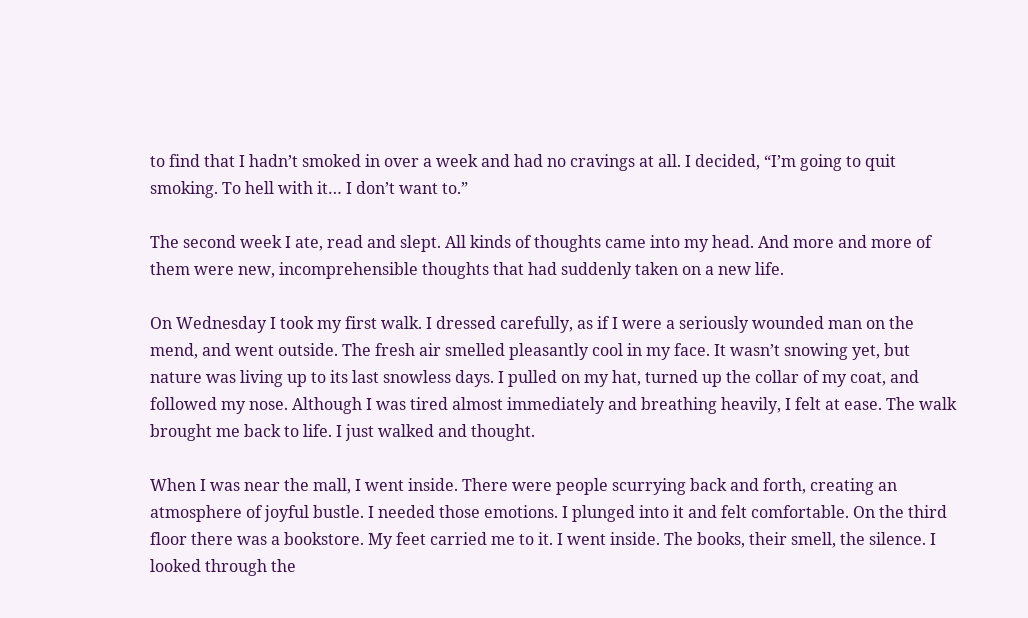to find that I hadn’t smoked in over a week and had no cravings at all. I decided, “I’m going to quit smoking. To hell with it… I don’t want to.”

The second week I ate, read and slept. All kinds of thoughts came into my head. And more and more of them were new, incomprehensible thoughts that had suddenly taken on a new life.

On Wednesday I took my first walk. I dressed carefully, as if I were a seriously wounded man on the mend, and went outside. The fresh air smelled pleasantly cool in my face. It wasn’t snowing yet, but nature was living up to its last snowless days. I pulled on my hat, turned up the collar of my coat, and followed my nose. Although I was tired almost immediately and breathing heavily, I felt at ease. The walk brought me back to life. I just walked and thought.

When I was near the mall, I went inside. There were people scurrying back and forth, creating an atmosphere of joyful bustle. I needed those emotions. I plunged into it and felt comfortable. On the third floor there was a bookstore. My feet carried me to it. I went inside. The books, their smell, the silence. I looked through the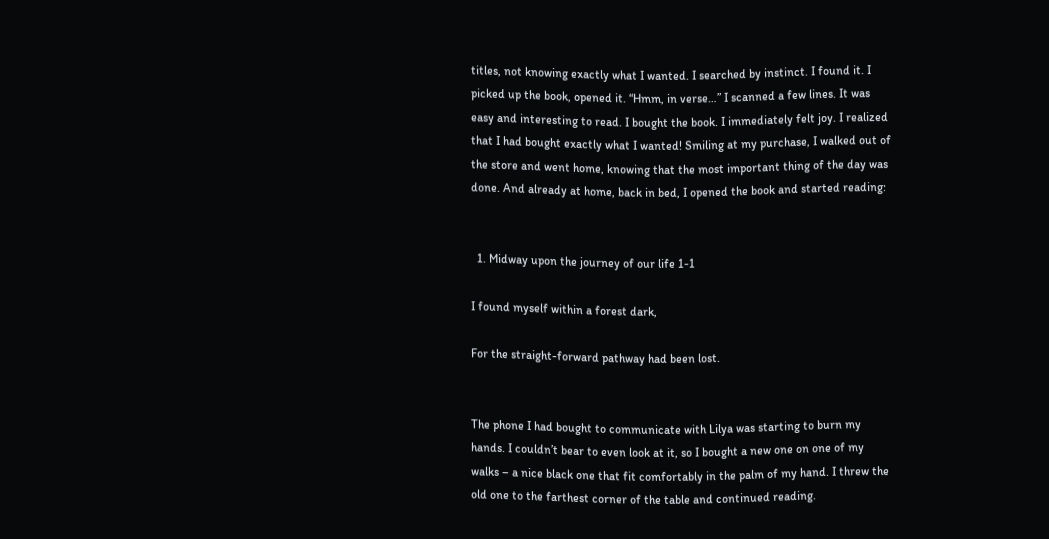titles, not knowing exactly what I wanted. I searched by instinct. I found it. I picked up the book, opened it. “Hmm, in verse…” I scanned a few lines. It was easy and interesting to read. I bought the book. I immediately felt joy. I realized that I had bought exactly what I wanted! Smiling at my purchase, I walked out of the store and went home, knowing that the most important thing of the day was done. And already at home, back in bed, I opened the book and started reading:


  1. Midway upon the journey of our life 1-1

I found myself within a forest dark,

For the straight-forward pathway had been lost.


The phone I had bought to communicate with Lilya was starting to burn my hands. I couldn’t bear to even look at it, so I bought a new one on one of my walks – a nice black one that fit comfortably in the palm of my hand. I threw the old one to the farthest corner of the table and continued reading.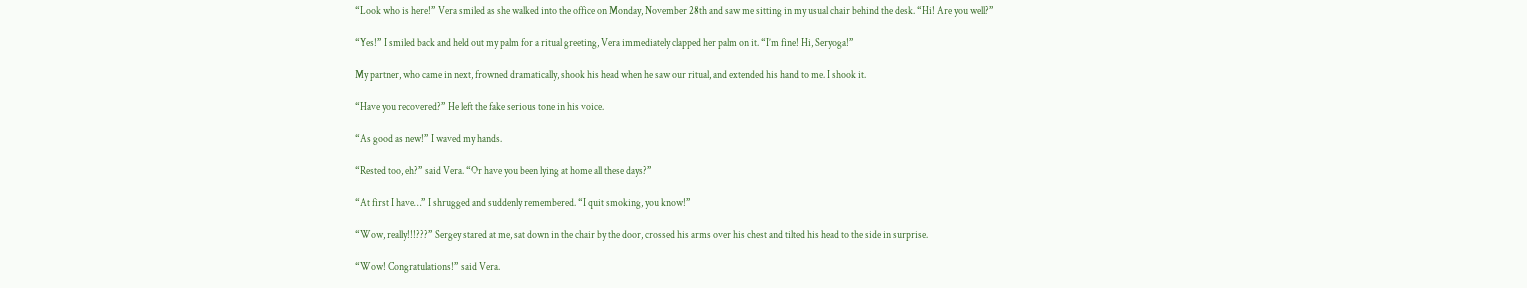“Look who is here!” Vera smiled as she walked into the office on Monday, November 28th and saw me sitting in my usual chair behind the desk. “Hi! Are you well?”

“Yes!” I smiled back and held out my palm for a ritual greeting, Vera immediately clapped her palm on it. “I’m fine! Hi, Seryoga!”

My partner, who came in next, frowned dramatically, shook his head when he saw our ritual, and extended his hand to me. I shook it.

“Have you recovered?” He left the fake serious tone in his voice.

“As good as new!” I waved my hands.

“Rested too, eh?” said Vera. “Or have you been lying at home all these days?”

“At first I have…” I shrugged and suddenly remembered. “I quit smoking, you know!”

“Wow, really!!!???” Sergey stared at me, sat down in the chair by the door, crossed his arms over his chest and tilted his head to the side in surprise.

“Wow! Congratulations!” said Vera.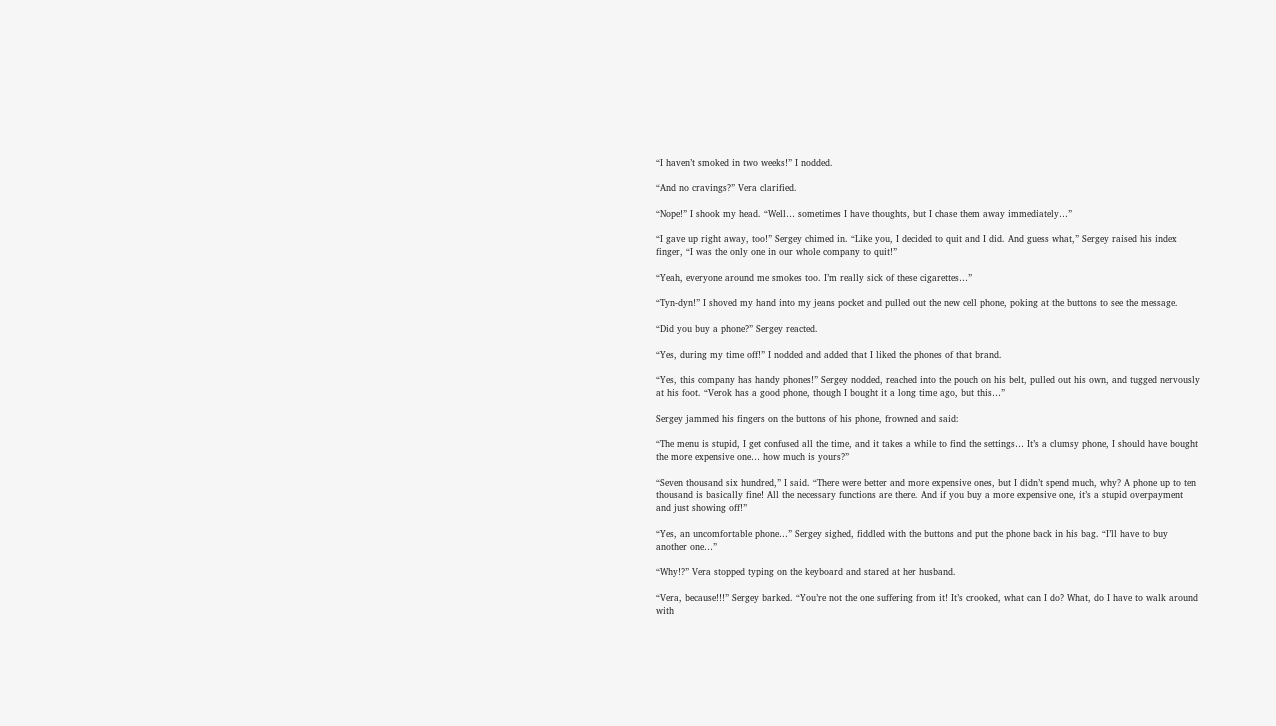“I haven’t smoked in two weeks!” I nodded.

“And no cravings?” Vera clarified.

“Nope!” I shook my head. “Well… sometimes I have thoughts, but I chase them away immediately…”

“I gave up right away, too!” Sergey chimed in. “Like you, I decided to quit and I did. And guess what,” Sergey raised his index finger, “I was the only one in our whole company to quit!”

“Yeah, everyone around me smokes too. I’m really sick of these cigarettes…”

“Tyn-dyn!” I shoved my hand into my jeans pocket and pulled out the new cell phone, poking at the buttons to see the message.

“Did you buy a phone?” Sergey reacted.

“Yes, during my time off!” I nodded and added that I liked the phones of that brand.

“Yes, this company has handy phones!” Sergey nodded, reached into the pouch on his belt, pulled out his own, and tugged nervously at his foot. “Verok has a good phone, though I bought it a long time ago, but this…”

Sergey jammed his fingers on the buttons of his phone, frowned and said:

“The menu is stupid, I get confused all the time, and it takes a while to find the settings… It’s a clumsy phone, I should have bought the more expensive one… how much is yours?”

“Seven thousand six hundred,” I said. “There were better and more expensive ones, but I didn’t spend much, why? A phone up to ten thousand is basically fine! All the necessary functions are there. And if you buy a more expensive one, it’s a stupid overpayment and just showing off!”

“Yes, an uncomfortable phone…” Sergey sighed, fiddled with the buttons and put the phone back in his bag. “I’ll have to buy another one…”

“Why!?” Vera stopped typing on the keyboard and stared at her husband.

“Vera, because!!!” Sergey barked. “You’re not the one suffering from it! It’s crooked, what can I do? What, do I have to walk around with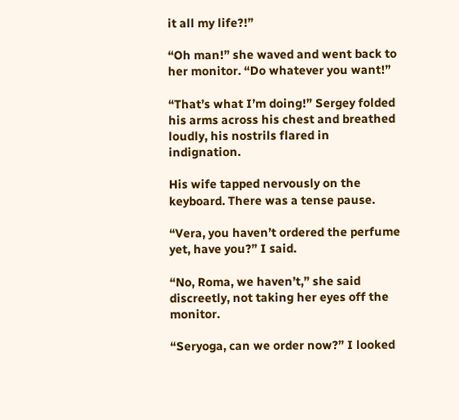it all my life?!”

“Oh man!” she waved and went back to her monitor. “Do whatever you want!”

“That’s what I’m doing!” Sergey folded his arms across his chest and breathed loudly, his nostrils flared in indignation.

His wife tapped nervously on the keyboard. There was a tense pause.

“Vera, you haven’t ordered the perfume yet, have you?” I said.

“No, Roma, we haven’t,” she said discreetly, not taking her eyes off the monitor.

“Seryoga, can we order now?” I looked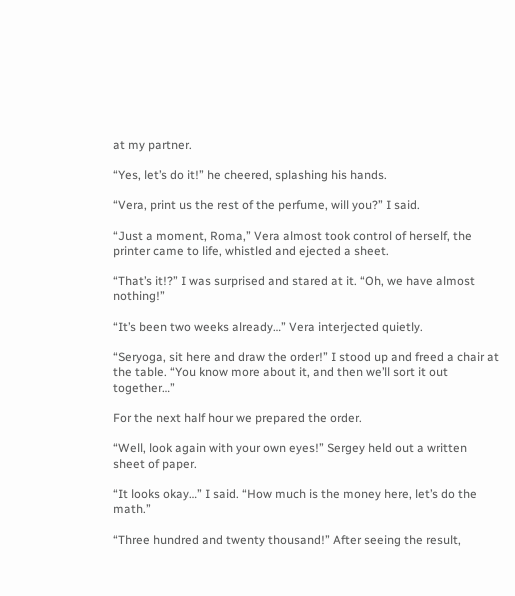at my partner.

“Yes, let’s do it!” he cheered, splashing his hands.

“Vera, print us the rest of the perfume, will you?” I said.

“Just a moment, Roma,” Vera almost took control of herself, the printer came to life, whistled and ejected a sheet.

“That’s it!?” I was surprised and stared at it. “Oh, we have almost nothing!”

“It’s been two weeks already…” Vera interjected quietly.

“Seryoga, sit here and draw the order!” I stood up and freed a chair at the table. “You know more about it, and then we’ll sort it out together…”

For the next half hour we prepared the order.

“Well, look again with your own eyes!” Sergey held out a written sheet of paper.

“It looks okay…” I said. “How much is the money here, let’s do the math.”

“Three hundred and twenty thousand!” After seeing the result,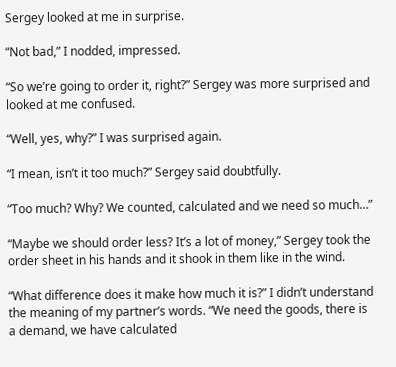Sergey looked at me in surprise.

“Not bad,” I nodded, impressed.

“So we’re going to order it, right?” Sergey was more surprised and looked at me confused.

“Well, yes, why?” I was surprised again.

“I mean, isn’t it too much?” Sergey said doubtfully.

“Too much? Why? We counted, calculated and we need so much…”

“Maybe we should order less? It’s a lot of money,” Sergey took the order sheet in his hands and it shook in them like in the wind.

“What difference does it make how much it is?” I didn’t understand the meaning of my partner’s words. “We need the goods, there is a demand, we have calculated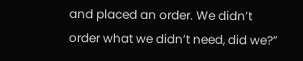and placed an order. We didn’t order what we didn’t need, did we?”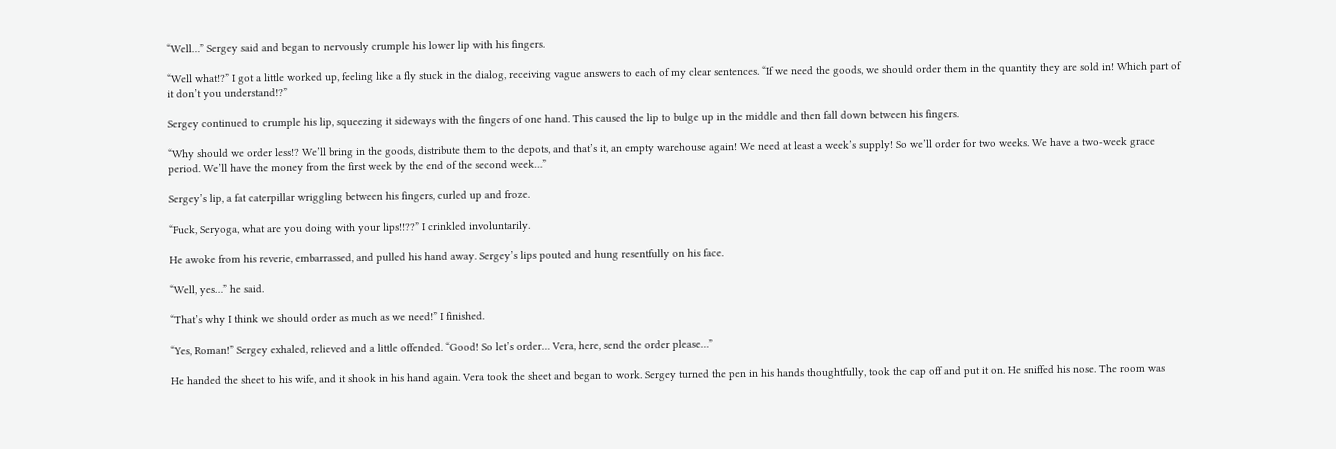“Well…” Sergey said and began to nervously crumple his lower lip with his fingers.

“Well what!?” I got a little worked up, feeling like a fly stuck in the dialog, receiving vague answers to each of my clear sentences. “If we need the goods, we should order them in the quantity they are sold in! Which part of it don’t you understand!?”

Sergey continued to crumple his lip, squeezing it sideways with the fingers of one hand. This caused the lip to bulge up in the middle and then fall down between his fingers.

“Why should we order less!? We’ll bring in the goods, distribute them to the depots, and that’s it, an empty warehouse again! We need at least a week’s supply! So we’ll order for two weeks. We have a two-week grace period. We’ll have the money from the first week by the end of the second week…”

Sergey’s lip, a fat caterpillar wriggling between his fingers, curled up and froze.

“Fuck, Seryoga, what are you doing with your lips!!??” I crinkled involuntarily.

He awoke from his reverie, embarrassed, and pulled his hand away. Sergey’s lips pouted and hung resentfully on his face.

“Well, yes…” he said.

“That’s why I think we should order as much as we need!” I finished.

“Yes, Roman!” Sergey exhaled, relieved and a little offended. “Good! So let’s order… Vera, here, send the order please…”

He handed the sheet to his wife, and it shook in his hand again. Vera took the sheet and began to work. Sergey turned the pen in his hands thoughtfully, took the cap off and put it on. He sniffed his nose. The room was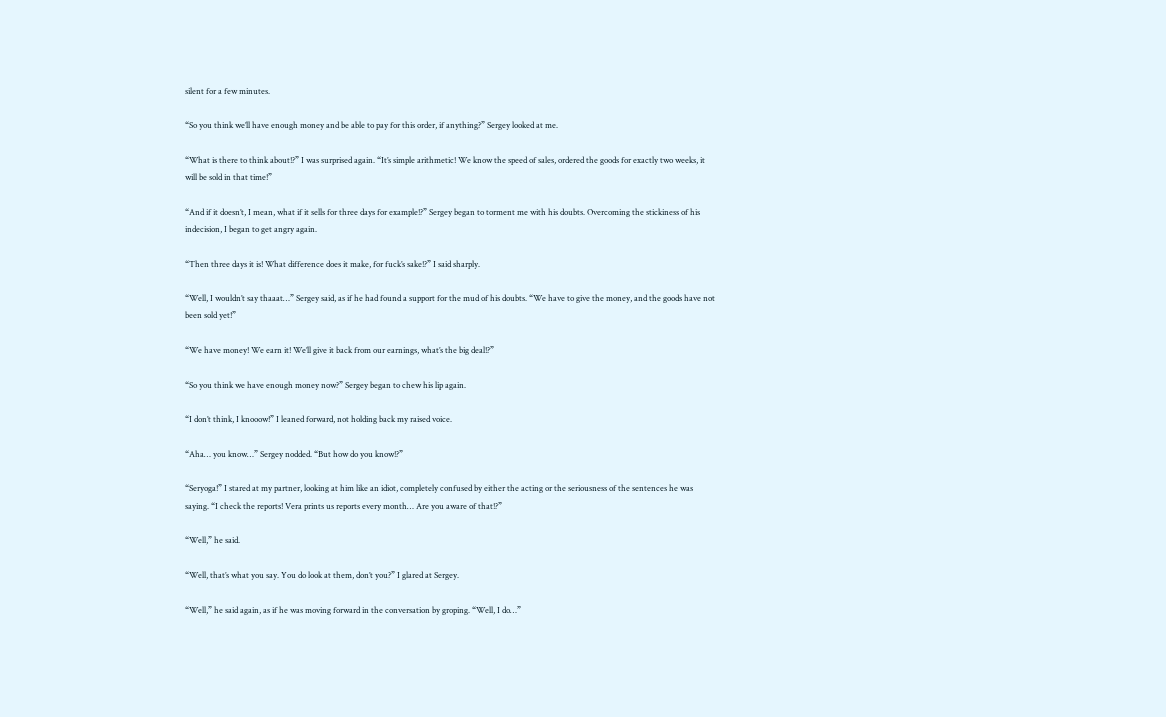silent for a few minutes.

“So you think we’ll have enough money and be able to pay for this order, if anything?” Sergey looked at me.

“What is there to think about!?” I was surprised again. “It’s simple arithmetic! We know the speed of sales, ordered the goods for exactly two weeks, it will be sold in that time!”

“And if it doesn’t, I mean, what if it sells for three days for example!?” Sergey began to torment me with his doubts. Overcoming the stickiness of his indecision, I began to get angry again.

“Then three days it is! What difference does it make, for fuck’s sake!?” I said sharply.

“Well, I wouldn’t say thaaat…” Sergey said, as if he had found a support for the mud of his doubts. “We have to give the money, and the goods have not been sold yet!”

“We have money! We earn it! We’ll give it back from our earnings, what’s the big deal!?”

“So you think we have enough money now?” Sergey began to chew his lip again.

“I don’t think, I knooow!” I leaned forward, not holding back my raised voice.

“Aha… you know…” Sergey nodded. “But how do you know!?”

“Seryoga!” I stared at my partner, looking at him like an idiot, completely confused by either the acting or the seriousness of the sentences he was saying. “I check the reports! Vera prints us reports every month… Are you aware of that!?”

“Well,” he said.

“Well, that’s what you say. You do look at them, don’t you?” I glared at Sergey.

“Well,” he said again, as if he was moving forward in the conversation by groping. “Well, I do…”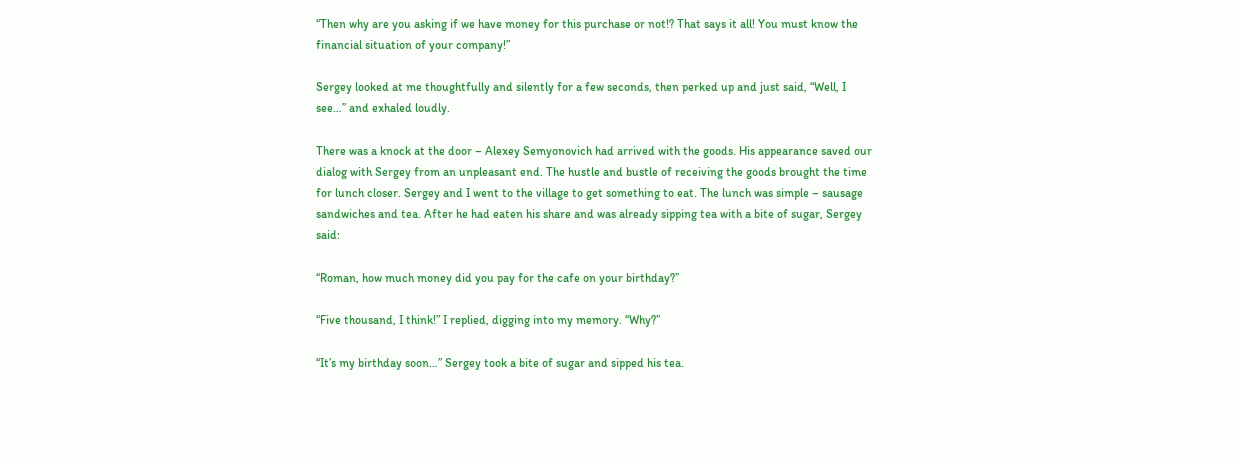“Then why are you asking if we have money for this purchase or not!? That says it all! You must know the financial situation of your company!”

Sergey looked at me thoughtfully and silently for a few seconds, then perked up and just said, “Well, I see…” and exhaled loudly.

There was a knock at the door – Alexey Semyonovich had arrived with the goods. His appearance saved our dialog with Sergey from an unpleasant end. The hustle and bustle of receiving the goods brought the time for lunch closer. Sergey and I went to the village to get something to eat. The lunch was simple – sausage sandwiches and tea. After he had eaten his share and was already sipping tea with a bite of sugar, Sergey said:

“Roman, how much money did you pay for the cafe on your birthday?”

“Five thousand, I think!” I replied, digging into my memory. “Why?”

“It’s my birthday soon…” Sergey took a bite of sugar and sipped his tea.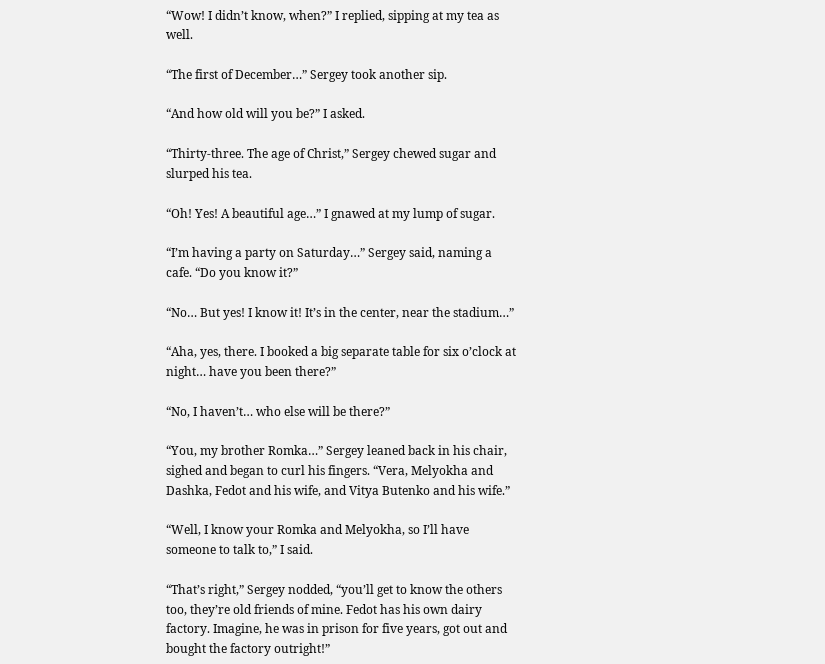“Wow! I didn’t know, when?” I replied, sipping at my tea as well.

“The first of December…” Sergey took another sip.

“And how old will you be?” I asked.

“Thirty-three. The age of Christ,” Sergey chewed sugar and slurped his tea.

“Oh! Yes! A beautiful age…” I gnawed at my lump of sugar.

“I’m having a party on Saturday…” Sergey said, naming a cafe. “Do you know it?”

“No… But yes! I know it! It’s in the center, near the stadium…”

“Aha, yes, there. I booked a big separate table for six o’clock at night… have you been there?”

“No, I haven’t… who else will be there?”

“You, my brother Romka…” Sergey leaned back in his chair, sighed and began to curl his fingers. “Vera, Melyokha and Dashka, Fedot and his wife, and Vitya Butenko and his wife.”

“Well, I know your Romka and Melyokha, so I’ll have someone to talk to,” I said.

“That’s right,” Sergey nodded, “you’ll get to know the others too, they’re old friends of mine. Fedot has his own dairy factory. Imagine, he was in prison for five years, got out and bought the factory outright!”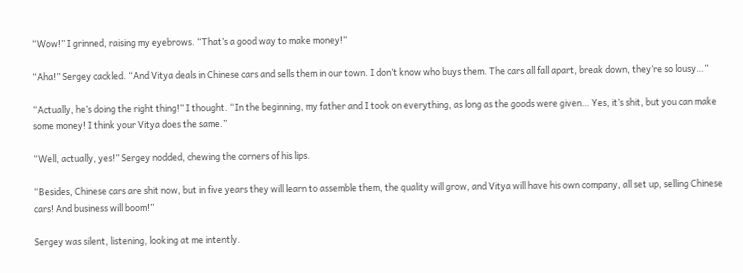“Wow!” I grinned, raising my eyebrows. “That’s a good way to make money!”

“Aha!” Sergey cackled. “And Vitya deals in Chinese cars and sells them in our town. I don’t know who buys them. The cars all fall apart, break down, they’re so lousy…”

“Actually, he’s doing the right thing!” I thought. “In the beginning, my father and I took on everything, as long as the goods were given… Yes, it’s shit, but you can make some money! I think your Vitya does the same.”

“Well, actually, yes!” Sergey nodded, chewing the corners of his lips.

“Besides, Chinese cars are shit now, but in five years they will learn to assemble them, the quality will grow, and Vitya will have his own company, all set up, selling Chinese cars! And business will boom!”

Sergey was silent, listening, looking at me intently.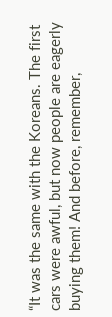“It was the same with the Koreans. The first cars were awful, but now people are eagerly buying them! And before, remember,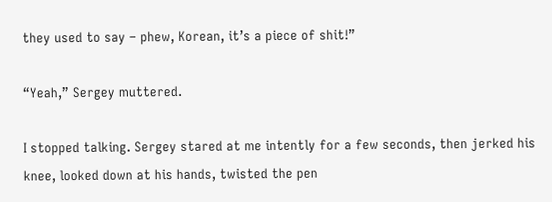they used to say – phew, Korean, it’s a piece of shit!”

“Yeah,” Sergey muttered.

I stopped talking. Sergey stared at me intently for a few seconds, then jerked his knee, looked down at his hands, twisted the pen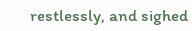restlessly, and sighed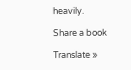heavily.

Share a book

Translate »